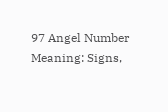97 Angel Number Meaning: Signs,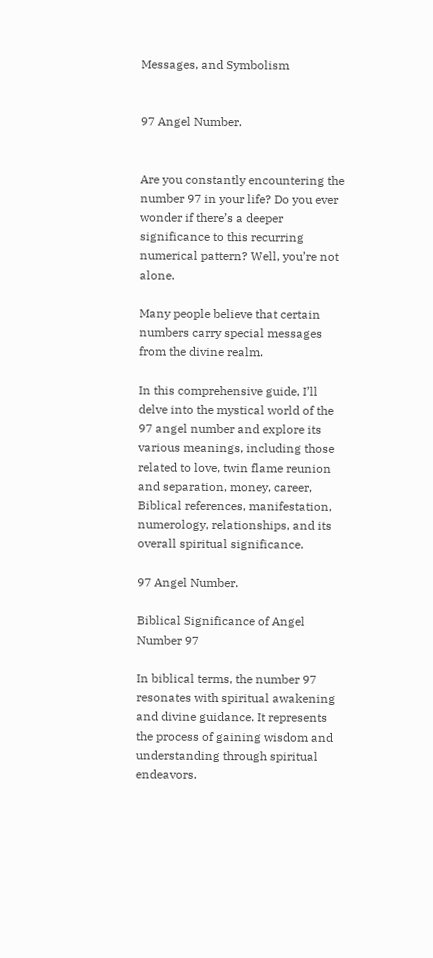Messages, and Symbolism


97 Angel Number.


Are you constantly encountering the number 97 in your life? Do you ever wonder if there’s a deeper significance to this recurring numerical pattern? Well, you’re not alone.

Many people believe that certain numbers carry special messages from the divine realm.

In this comprehensive guide, I’ll delve into the mystical world of the 97 angel number and explore its various meanings, including those related to love, twin flame reunion and separation, money, career, Biblical references, manifestation, numerology, relationships, and its overall spiritual significance.

97 Angel Number.

Biblical Significance of Angel Number 97

In biblical terms, the number 97 resonates with spiritual awakening and divine guidance. It represents the process of gaining wisdom and understanding through spiritual endeavors.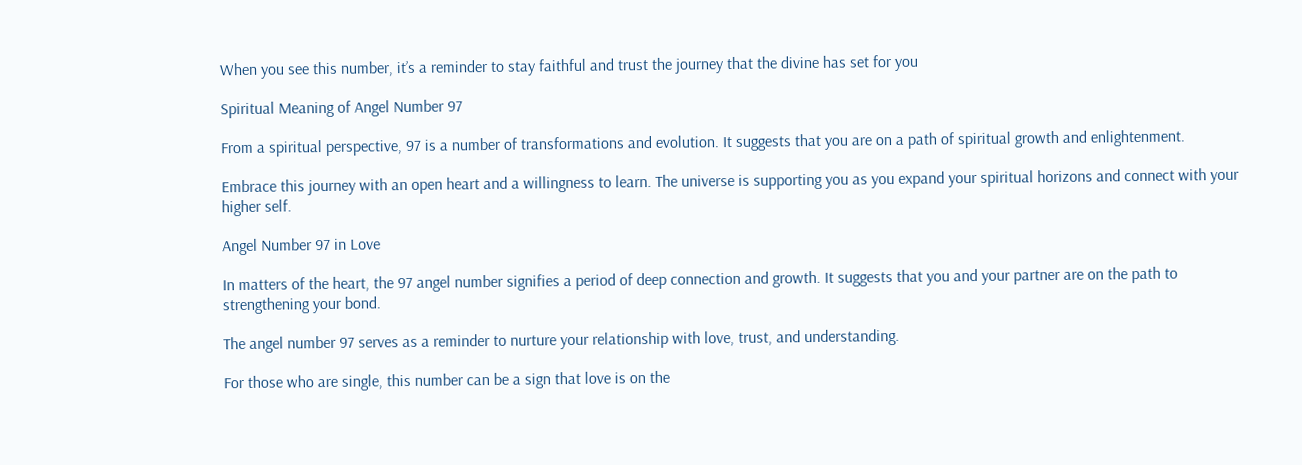When you see this number, it’s a reminder to stay faithful and trust the journey that the divine has set for you

Spiritual Meaning of Angel Number 97

From a spiritual perspective, 97 is a number of transformations and evolution. It suggests that you are on a path of spiritual growth and enlightenment.

Embrace this journey with an open heart and a willingness to learn. The universe is supporting you as you expand your spiritual horizons and connect with your higher self.

Angel Number 97 in Love

In matters of the heart, the 97 angel number signifies a period of deep connection and growth. It suggests that you and your partner are on the path to strengthening your bond.

The angel number 97 serves as a reminder to nurture your relationship with love, trust, and understanding.

For those who are single, this number can be a sign that love is on the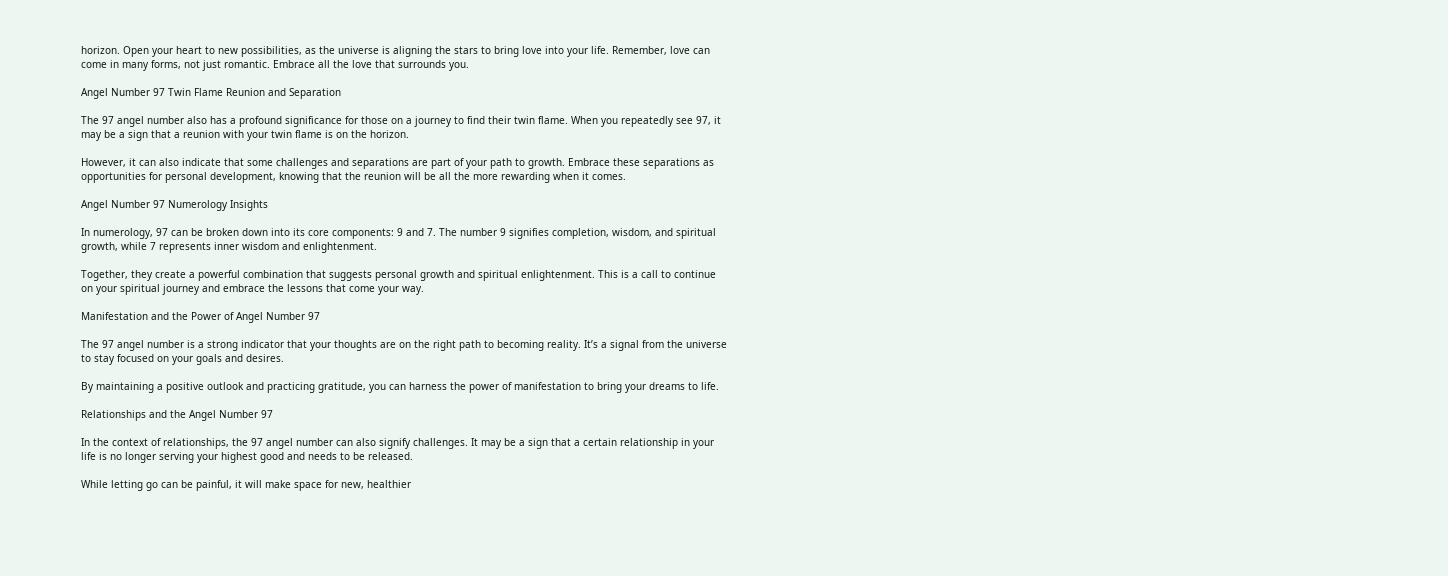horizon. Open your heart to new possibilities, as the universe is aligning the stars to bring love into your life. Remember, love can come in many forms, not just romantic. Embrace all the love that surrounds you.

Angel Number 97 Twin Flame Reunion and Separation

The 97 angel number also has a profound significance for those on a journey to find their twin flame. When you repeatedly see 97, it may be a sign that a reunion with your twin flame is on the horizon.

However, it can also indicate that some challenges and separations are part of your path to growth. Embrace these separations as opportunities for personal development, knowing that the reunion will be all the more rewarding when it comes.

Angel Number 97 Numerology Insights

In numerology, 97 can be broken down into its core components: 9 and 7. The number 9 signifies completion, wisdom, and spiritual growth, while 7 represents inner wisdom and enlightenment.

Together, they create a powerful combination that suggests personal growth and spiritual enlightenment. This is a call to continue on your spiritual journey and embrace the lessons that come your way.

Manifestation and the Power of Angel Number 97

The 97 angel number is a strong indicator that your thoughts are on the right path to becoming reality. It’s a signal from the universe to stay focused on your goals and desires.

By maintaining a positive outlook and practicing gratitude, you can harness the power of manifestation to bring your dreams to life.

Relationships and the Angel Number 97

In the context of relationships, the 97 angel number can also signify challenges. It may be a sign that a certain relationship in your life is no longer serving your highest good and needs to be released.

While letting go can be painful, it will make space for new, healthier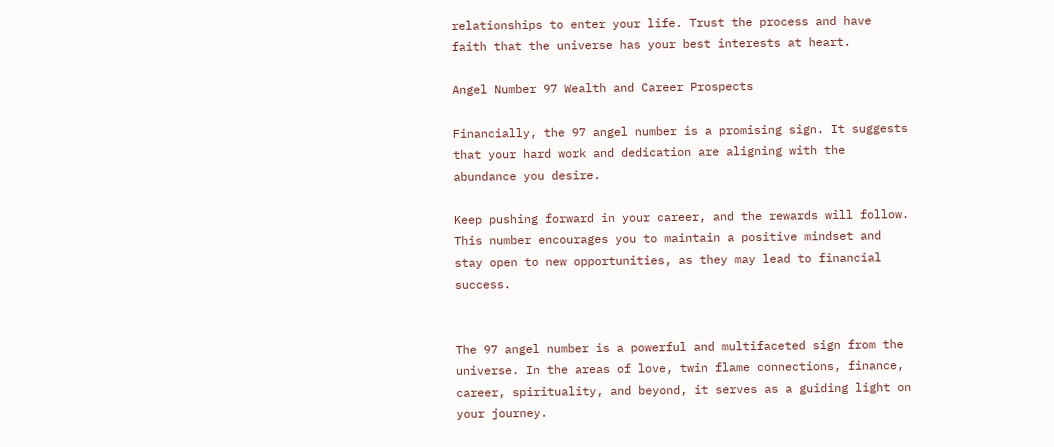relationships to enter your life. Trust the process and have faith that the universe has your best interests at heart.

Angel Number 97 Wealth and Career Prospects

Financially, the 97 angel number is a promising sign. It suggests that your hard work and dedication are aligning with the abundance you desire.

Keep pushing forward in your career, and the rewards will follow. This number encourages you to maintain a positive mindset and stay open to new opportunities, as they may lead to financial success.


The 97 angel number is a powerful and multifaceted sign from the universe. In the areas of love, twin flame connections, finance, career, spirituality, and beyond, it serves as a guiding light on your journey.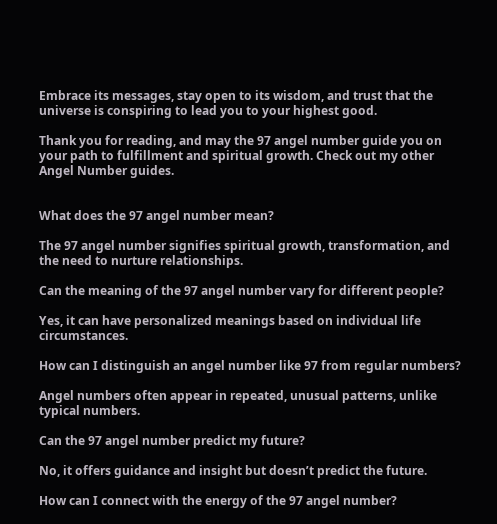Embrace its messages, stay open to its wisdom, and trust that the universe is conspiring to lead you to your highest good.

Thank you for reading, and may the 97 angel number guide you on your path to fulfillment and spiritual growth. Check out my other Angel Number guides.


What does the 97 angel number mean?

The 97 angel number signifies spiritual growth, transformation, and the need to nurture relationships.

Can the meaning of the 97 angel number vary for different people?

Yes, it can have personalized meanings based on individual life circumstances.

How can I distinguish an angel number like 97 from regular numbers?

Angel numbers often appear in repeated, unusual patterns, unlike typical numbers.

Can the 97 angel number predict my future?

No, it offers guidance and insight but doesn’t predict the future.

How can I connect with the energy of the 97 angel number?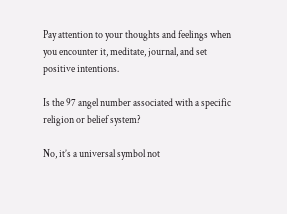Pay attention to your thoughts and feelings when you encounter it, meditate, journal, and set positive intentions.

Is the 97 angel number associated with a specific religion or belief system?

No, it’s a universal symbol not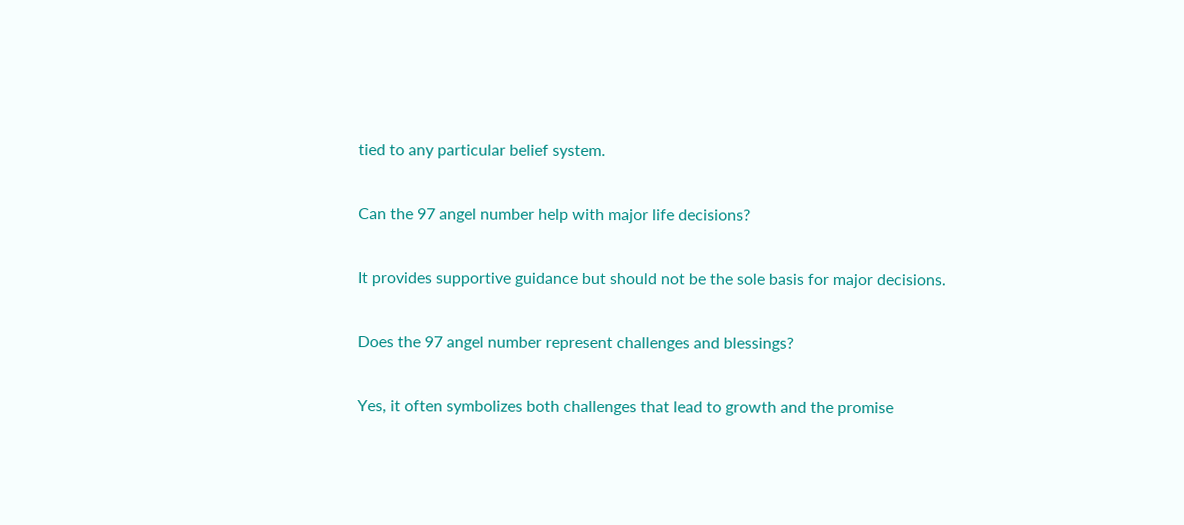tied to any particular belief system.

Can the 97 angel number help with major life decisions?

It provides supportive guidance but should not be the sole basis for major decisions.

Does the 97 angel number represent challenges and blessings?

Yes, it often symbolizes both challenges that lead to growth and the promise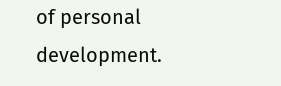of personal development.